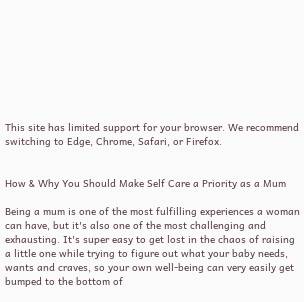This site has limited support for your browser. We recommend switching to Edge, Chrome, Safari, or Firefox.


How & Why You Should Make Self Care a Priority as a Mum

Being a mum is one of the most fulfilling experiences a woman can have, but it's also one of the most challenging and exhausting. It's super easy to get lost in the chaos of raising a little one while trying to figure out what your baby needs, wants and craves, so your own well-being can very easily get bumped to the bottom of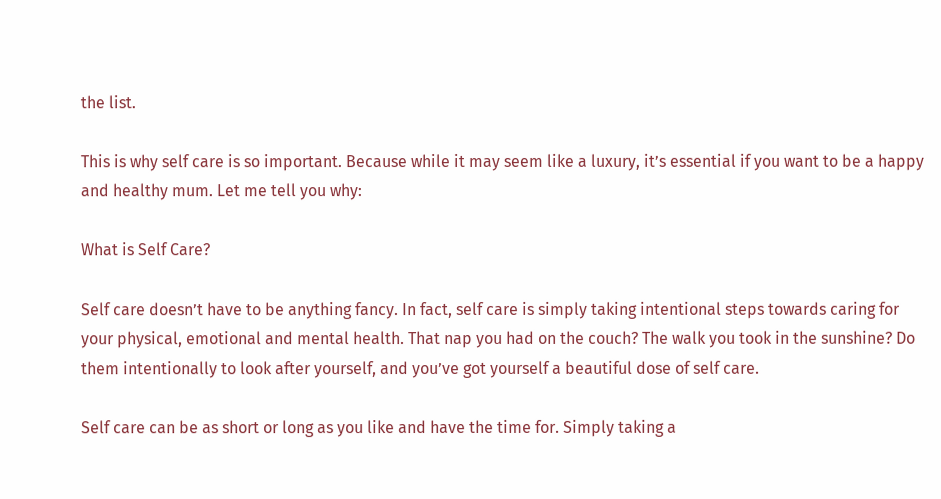the list.

This is why self care is so important. Because while it may seem like a luxury, it’s essential if you want to be a happy and healthy mum. Let me tell you why:

What is Self Care?

Self care doesn’t have to be anything fancy. In fact, self care is simply taking intentional steps towards caring for your physical, emotional and mental health. That nap you had on the couch? The walk you took in the sunshine? Do them intentionally to look after yourself, and you’ve got yourself a beautiful dose of self care.

Self care can be as short or long as you like and have the time for. Simply taking a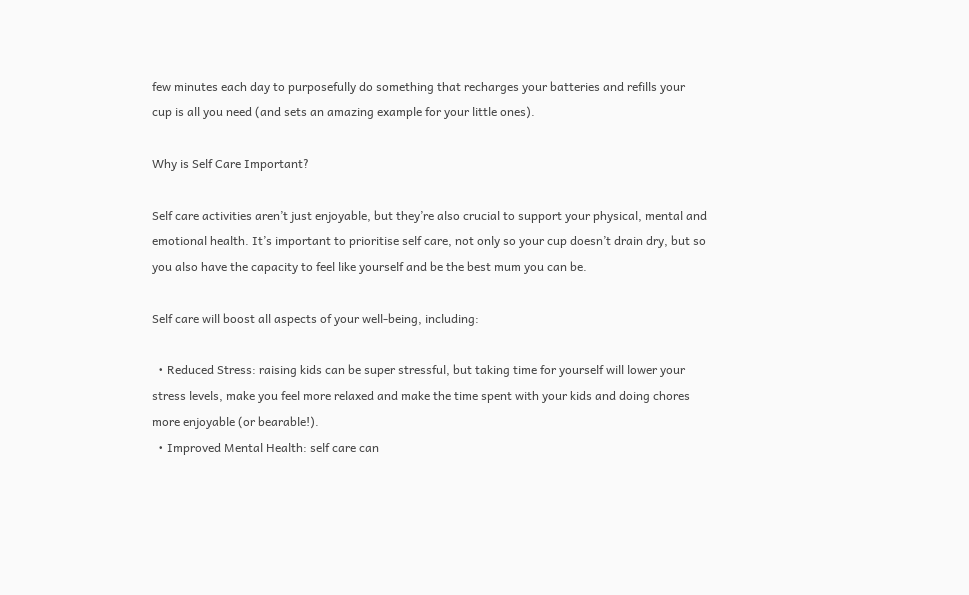few minutes each day to purposefully do something that recharges your batteries and refills your cup is all you need (and sets an amazing example for your little ones).

Why is Self Care Important?

Self care activities aren’t just enjoyable, but they’re also crucial to support your physical, mental and emotional health. It’s important to prioritise self care, not only so your cup doesn’t drain dry, but so you also have the capacity to feel like yourself and be the best mum you can be.

Self care will boost all aspects of your well-being, including:

  • Reduced Stress: raising kids can be super stressful, but taking time for yourself will lower your stress levels, make you feel more relaxed and make the time spent with your kids and doing chores more enjoyable (or bearable!).
  • Improved Mental Health: self care can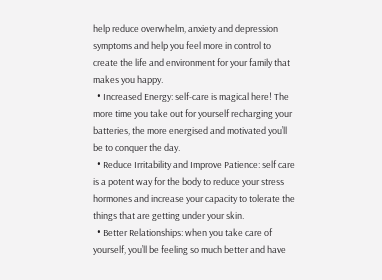help reduce overwhelm, anxiety and depression symptoms and help you feel more in control to create the life and environment for your family that makes you happy.
  • Increased Energy: self-care is magical here! The more time you take out for yourself recharging your batteries, the more energised and motivated you’ll be to conquer the day.
  • Reduce Irritability and Improve Patience: self care is a potent way for the body to reduce your stress hormones and increase your capacity to tolerate the things that are getting under your skin.
  • Better Relationships: when you take care of yourself, you’ll be feeling so much better and have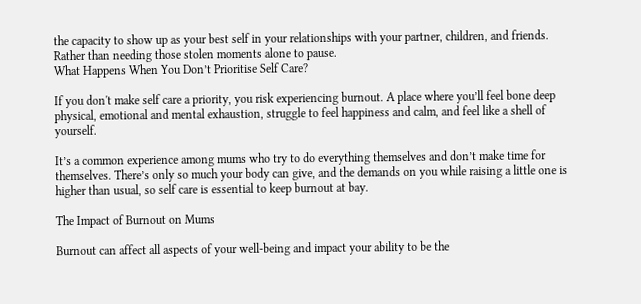the capacity to show up as your best self in your relationships with your partner, children, and friends. Rather than needing those stolen moments alone to pause.
What Happens When You Don’t Prioritise Self Care?

If you don't make self care a priority, you risk experiencing burnout. A place where you’ll feel bone deep physical, emotional and mental exhaustion, struggle to feel happiness and calm, and feel like a shell of yourself.

It’s a common experience among mums who try to do everything themselves and don’t make time for themselves. There’s only so much your body can give, and the demands on you while raising a little one is higher than usual, so self care is essential to keep burnout at bay.

The Impact of Burnout on Mums

Burnout can affect all aspects of your well-being and impact your ability to be the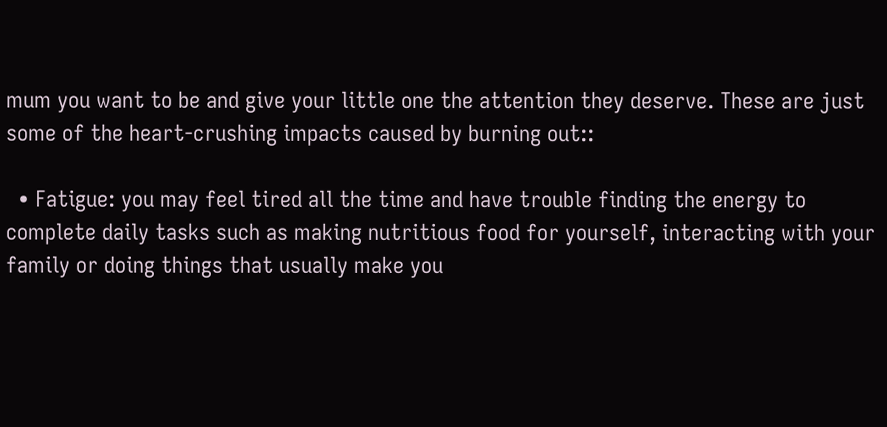mum you want to be and give your little one the attention they deserve. These are just some of the heart-crushing impacts caused by burning out::

  • Fatigue: you may feel tired all the time and have trouble finding the energy to complete daily tasks such as making nutritious food for yourself, interacting with your family or doing things that usually make you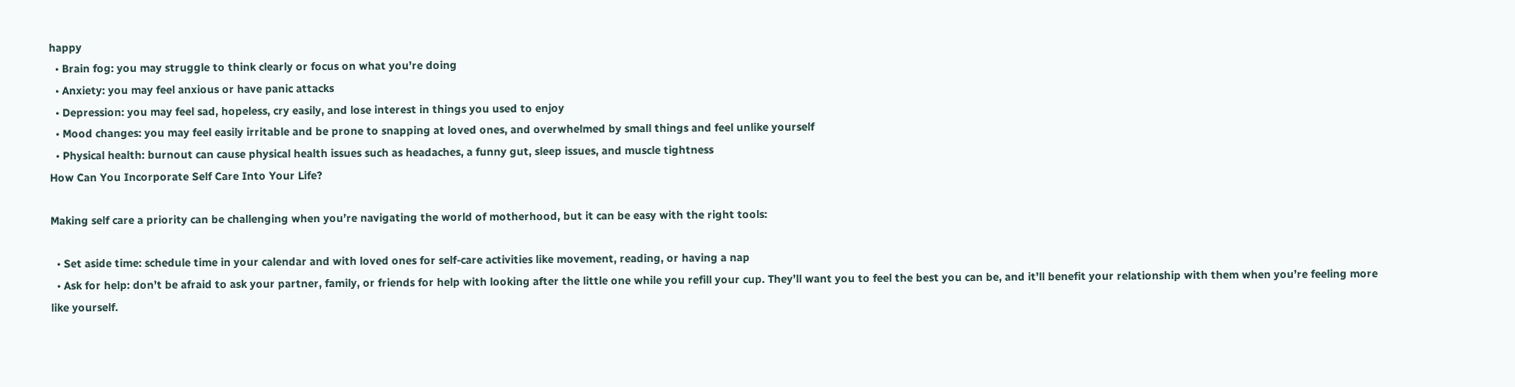happy
  • Brain fog: you may struggle to think clearly or focus on what you’re doing
  • Anxiety: you may feel anxious or have panic attacks
  • Depression: you may feel sad, hopeless, cry easily, and lose interest in things you used to enjoy
  • Mood changes: you may feel easily irritable and be prone to snapping at loved ones, and overwhelmed by small things and feel unlike yourself
  • Physical health: burnout can cause physical health issues such as headaches, a funny gut, sleep issues, and muscle tightness
How Can You Incorporate Self Care Into Your Life?

Making self care a priority can be challenging when you’re navigating the world of motherhood, but it can be easy with the right tools:

  • Set aside time: schedule time in your calendar and with loved ones for self-care activities like movement, reading, or having a nap
  • Ask for help: don’t be afraid to ask your partner, family, or friends for help with looking after the little one while you refill your cup. They’ll want you to feel the best you can be, and it’ll benefit your relationship with them when you’re feeling more like yourself.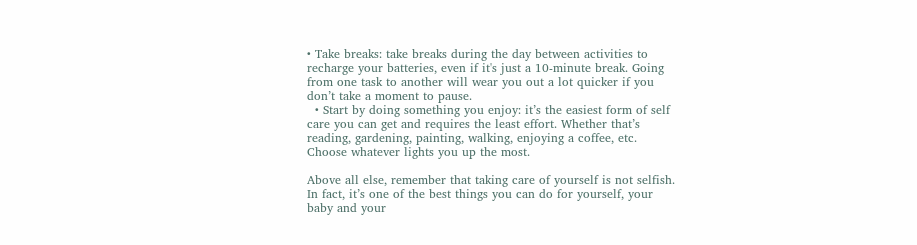• Take breaks: take breaks during the day between activities to recharge your batteries, even if it's just a 10-minute break. Going from one task to another will wear you out a lot quicker if you don’t take a moment to pause.
  • Start by doing something you enjoy: it’s the easiest form of self care you can get and requires the least effort. Whether that’s reading, gardening, painting, walking, enjoying a coffee, etc. Choose whatever lights you up the most.

Above all else, remember that taking care of yourself is not selfish. In fact, it’s one of the best things you can do for yourself, your baby and your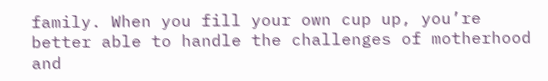family. When you fill your own cup up, you’re better able to handle the challenges of motherhood and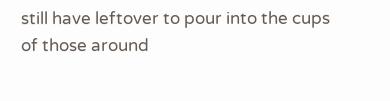still have leftover to pour into the cups of those around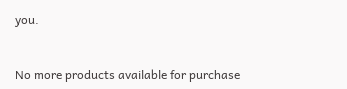you.


No more products available for purchase